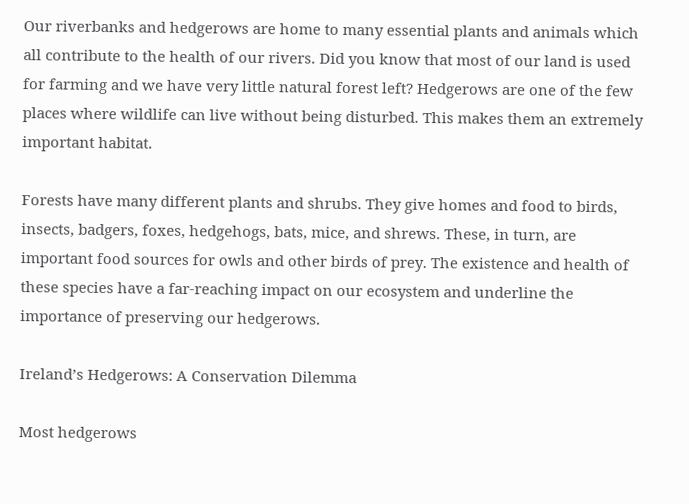Our riverbanks and hedgerows are home to many essential plants and animals which all contribute to the health of our rivers. Did you know that most of our land is used for farming and we have very little natural forest left? Hedgerows are one of the few places where wildlife can live without being disturbed. This makes them an extremely important habitat.

Forests have many different plants and shrubs. They give homes and food to birds, insects, badgers, foxes, hedgehogs, bats, mice, and shrews. These, in turn, are important food sources for owls and other birds of prey. The existence and health of these species have a far-reaching impact on our ecosystem and underline the importance of preserving our hedgerows.

Ireland’s Hedgerows: A Conservation Dilemma

Most hedgerows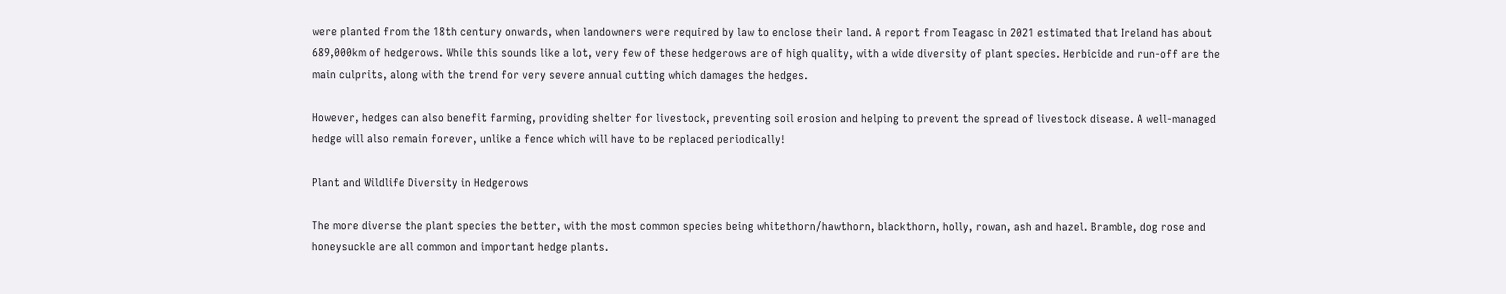were planted from the 18th century onwards, when landowners were required by law to enclose their land. A report from Teagasc in 2021 estimated that Ireland has about 689,000km of hedgerows. While this sounds like a lot, very few of these hedgerows are of high quality, with a wide diversity of plant species. Herbicide and run-off are the main culprits, along with the trend for very severe annual cutting which damages the hedges.

However, hedges can also benefit farming, providing shelter for livestock, preventing soil erosion and helping to prevent the spread of livestock disease. A well-managed hedge will also remain forever, unlike a fence which will have to be replaced periodically!

Plant and Wildlife Diversity in Hedgerows

The more diverse the plant species the better, with the most common species being whitethorn/hawthorn, blackthorn, holly, rowan, ash and hazel. Bramble, dog rose and honeysuckle are all common and important hedge plants.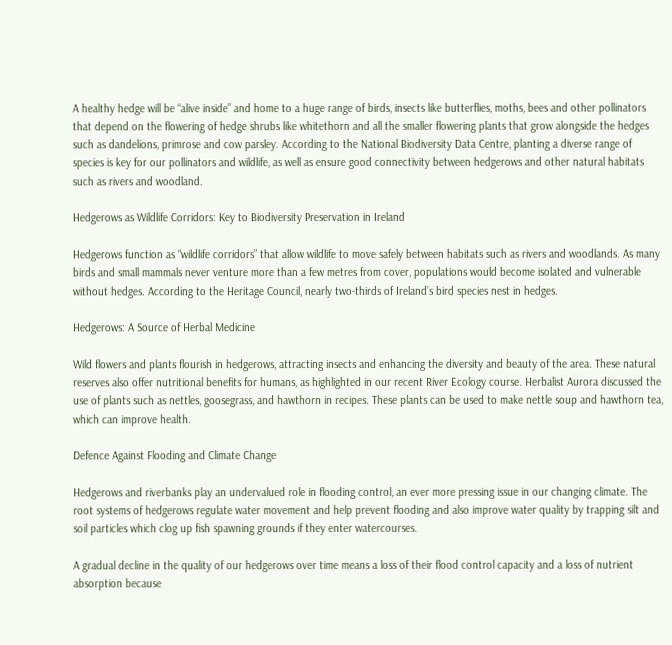A healthy hedge will be “alive inside” and home to a huge range of birds, insects like butterflies, moths, bees and other pollinators that depend on the flowering of hedge shrubs like whitethorn and all the smaller flowering plants that grow alongside the hedges such as dandelions, primrose and cow parsley. According to the National Biodiversity Data Centre, planting a diverse range of species is key for our pollinators and wildlife, as well as ensure good connectivity between hedgerows and other natural habitats such as rivers and woodland.

Hedgerows as Wildlife Corridors: Key to Biodiversity Preservation in Ireland

Hedgerows function as “wildlife corridors” that allow wildlife to move safely between habitats such as rivers and woodlands. As many birds and small mammals never venture more than a few metres from cover, populations would become isolated and vulnerable without hedges. According to the Heritage Council, nearly two-thirds of Ireland’s bird species nest in hedges.

Hedgerows: A Source of Herbal Medicine

Wild flowers and plants flourish in hedgerows, attracting insects and enhancing the diversity and beauty of the area. These natural reserves also offer nutritional benefits for humans, as highlighted in our recent River Ecology course. Herbalist Aurora discussed the use of plants such as nettles, goosegrass, and hawthorn in recipes. These plants can be used to make nettle soup and hawthorn tea, which can improve health.

Defence Against Flooding and Climate Change

Hedgerows and riverbanks play an undervalued role in flooding control, an ever more pressing issue in our changing climate. The root systems of hedgerows regulate water movement and help prevent flooding and also improve water quality by trapping silt and soil particles which clog up fish spawning grounds if they enter watercourses.

A gradual decline in the quality of our hedgerows over time means a loss of their flood control capacity and a loss of nutrient absorption because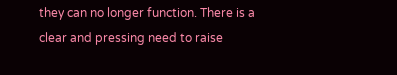they can no longer function. There is a clear and pressing need to raise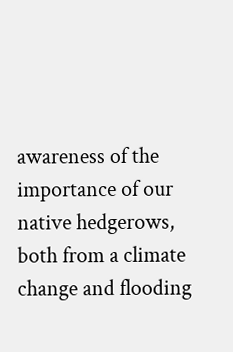awareness of the importance of our native hedgerows, both from a climate change and flooding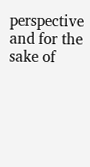perspective and for the sake of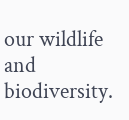our wildlife and biodiversity.